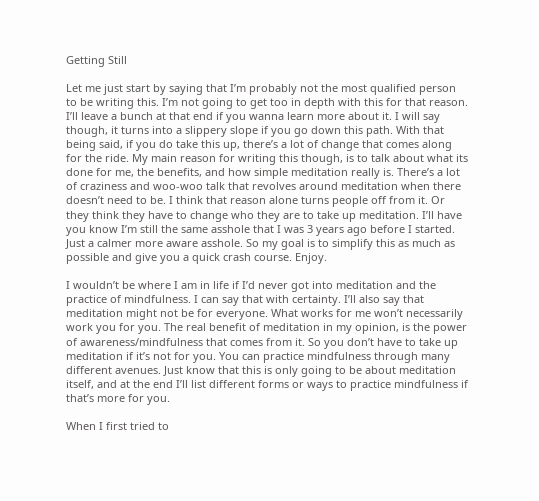Getting Still

Let me just start by saying that I’m probably not the most qualified person to be writing this. I’m not going to get too in depth with this for that reason. I’ll leave a bunch at that end if you wanna learn more about it. I will say though, it turns into a slippery slope if you go down this path. With that being said, if you do take this up, there’s a lot of change that comes along for the ride. My main reason for writing this though, is to talk about what its done for me, the benefits, and how simple meditation really is. There’s a lot of craziness and woo-woo talk that revolves around meditation when there doesn’t need to be. I think that reason alone turns people off from it. Or they think they have to change who they are to take up meditation. I’ll have you know I’m still the same asshole that I was 3 years ago before I started. Just a calmer more aware asshole. So my goal is to simplify this as much as possible and give you a quick crash course. Enjoy.

I wouldn’t be where I am in life if I’d never got into meditation and the practice of mindfulness. I can say that with certainty. I’ll also say that meditation might not be for everyone. What works for me won’t necessarily work you for you. The real benefit of meditation in my opinion, is the power of awareness/mindfulness that comes from it. So you don’t have to take up meditation if it’s not for you. You can practice mindfulness through many different avenues. Just know that this is only going to be about meditation itself, and at the end I’ll list different forms or ways to practice mindfulness if that’s more for you.

When I first tried to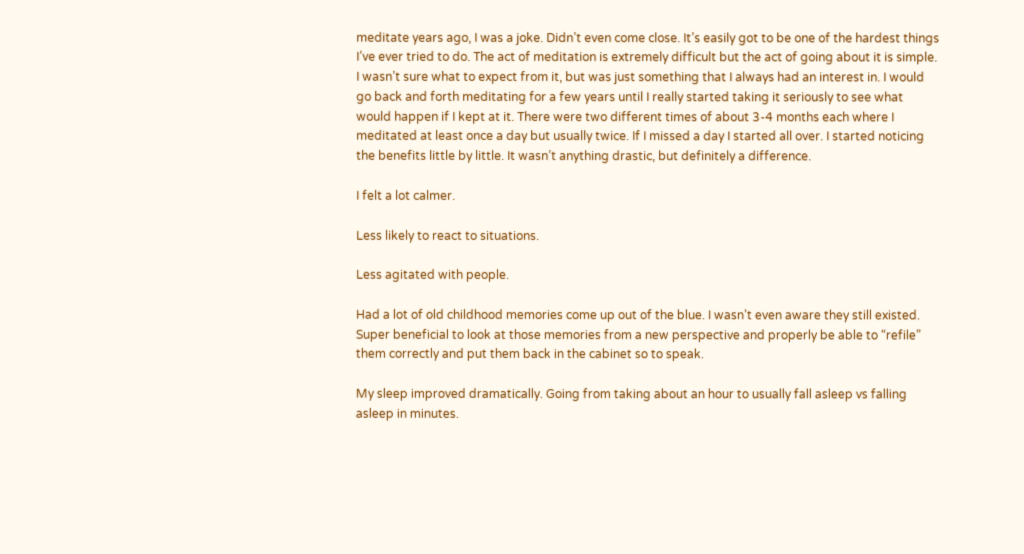meditate years ago, I was a joke. Didn’t even come close. It’s easily got to be one of the hardest things I’ve ever tried to do. The act of meditation is extremely difficult but the act of going about it is simple. I wasn’t sure what to expect from it, but was just something that I always had an interest in. I would go back and forth meditating for a few years until I really started taking it seriously to see what would happen if I kept at it. There were two different times of about 3-4 months each where I meditated at least once a day but usually twice. If I missed a day I started all over. I started noticing the benefits little by little. It wasn’t anything drastic, but definitely a difference.

I felt a lot calmer.

Less likely to react to situations.

Less agitated with people.

Had a lot of old childhood memories come up out of the blue. I wasn’t even aware they still existed. Super beneficial to look at those memories from a new perspective and properly be able to “refile” them correctly and put them back in the cabinet so to speak.

My sleep improved dramatically. Going from taking about an hour to usually fall asleep vs falling asleep in minutes.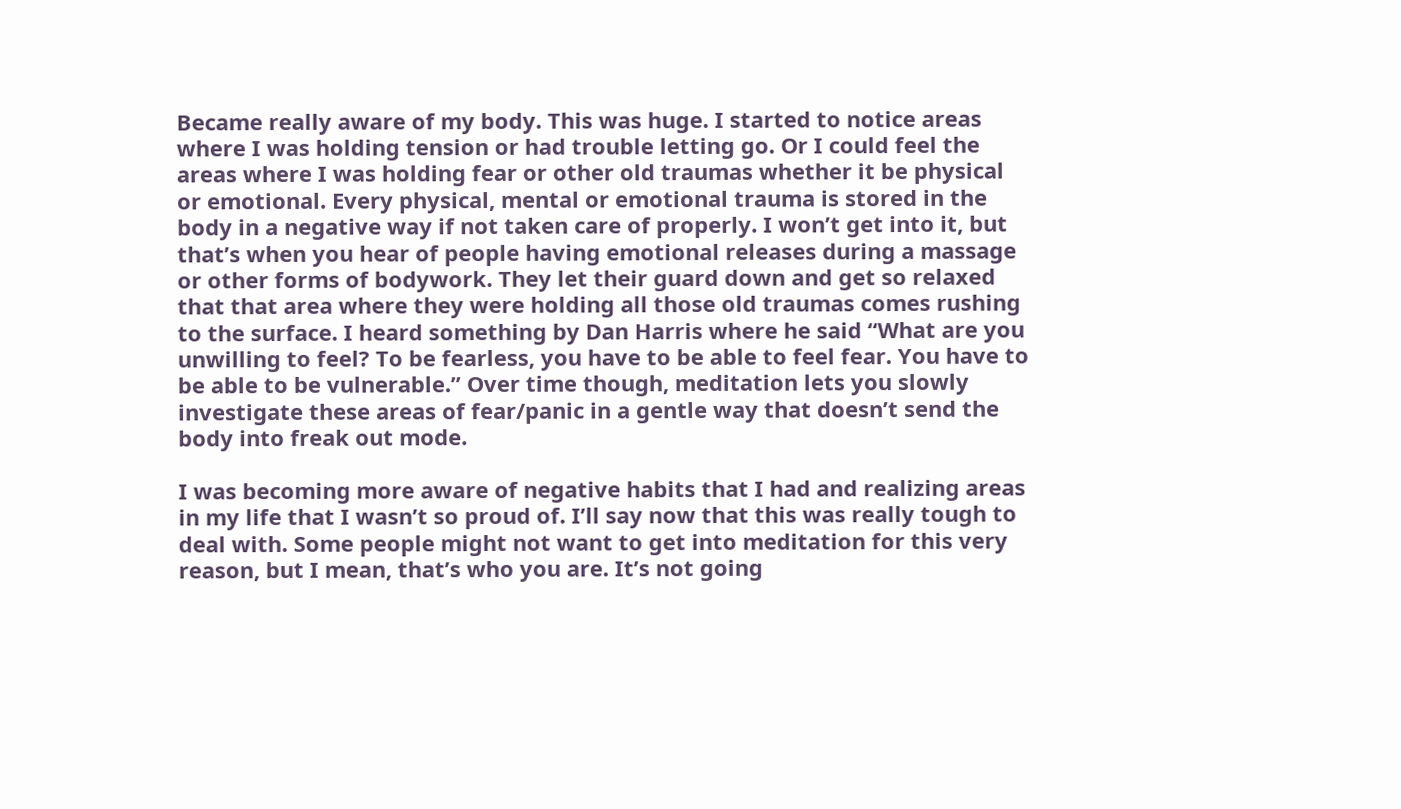Became really aware of my body. This was huge. I started to notice areas where I was holding tension or had trouble letting go. Or I could feel the areas where I was holding fear or other old traumas whether it be physical or emotional. Every physical, mental or emotional trauma is stored in the body in a negative way if not taken care of properly. I won’t get into it, but that’s when you hear of people having emotional releases during a massage or other forms of bodywork. They let their guard down and get so relaxed that that area where they were holding all those old traumas comes rushing to the surface. I heard something by Dan Harris where he said “What are you unwilling to feel? To be fearless, you have to be able to feel fear. You have to be able to be vulnerable.” Over time though, meditation lets you slowly investigate these areas of fear/panic in a gentle way that doesn’t send the body into freak out mode.

I was becoming more aware of negative habits that I had and realizing areas in my life that I wasn’t so proud of. I’ll say now that this was really tough to deal with. Some people might not want to get into meditation for this very reason, but I mean, that’s who you are. It’s not going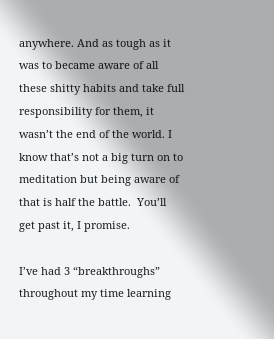anywhere. And as tough as it was to became aware of all these shitty habits and take full responsibility for them, it wasn’t the end of the world. I know that’s not a big turn on to meditation but being aware of that is half the battle.  You’ll get past it, I promise.

I’ve had 3 “breakthroughs” throughout my time learning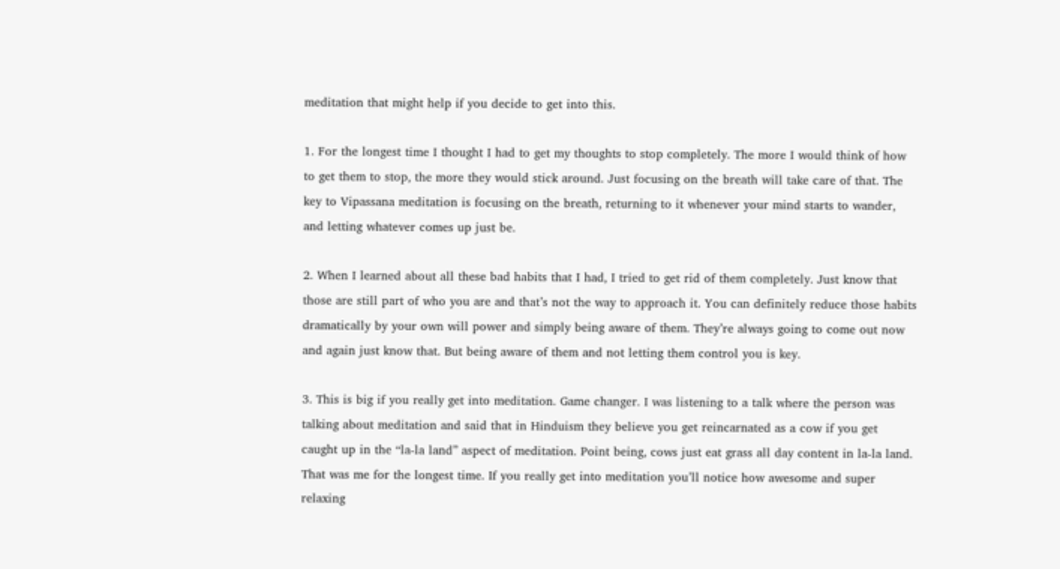meditation that might help if you decide to get into this.

1. For the longest time I thought I had to get my thoughts to stop completely. The more I would think of how to get them to stop, the more they would stick around. Just focusing on the breath will take care of that. The key to Vipassana meditation is focusing on the breath, returning to it whenever your mind starts to wander, and letting whatever comes up just be.

2. When I learned about all these bad habits that I had, I tried to get rid of them completely. Just know that those are still part of who you are and that’s not the way to approach it. You can definitely reduce those habits dramatically by your own will power and simply being aware of them. They’re always going to come out now and again just know that. But being aware of them and not letting them control you is key.

3. This is big if you really get into meditation. Game changer. I was listening to a talk where the person was talking about meditation and said that in Hinduism they believe you get reincarnated as a cow if you get caught up in the “la-la land” aspect of meditation. Point being, cows just eat grass all day content in la-la land. That was me for the longest time. If you really get into meditation you’ll notice how awesome and super relaxing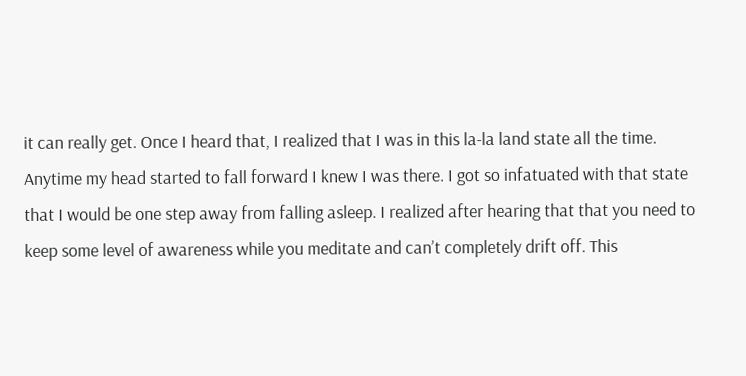it can really get. Once I heard that, I realized that I was in this la-la land state all the time. Anytime my head started to fall forward I knew I was there. I got so infatuated with that state that I would be one step away from falling asleep. I realized after hearing that that you need to keep some level of awareness while you meditate and can’t completely drift off. This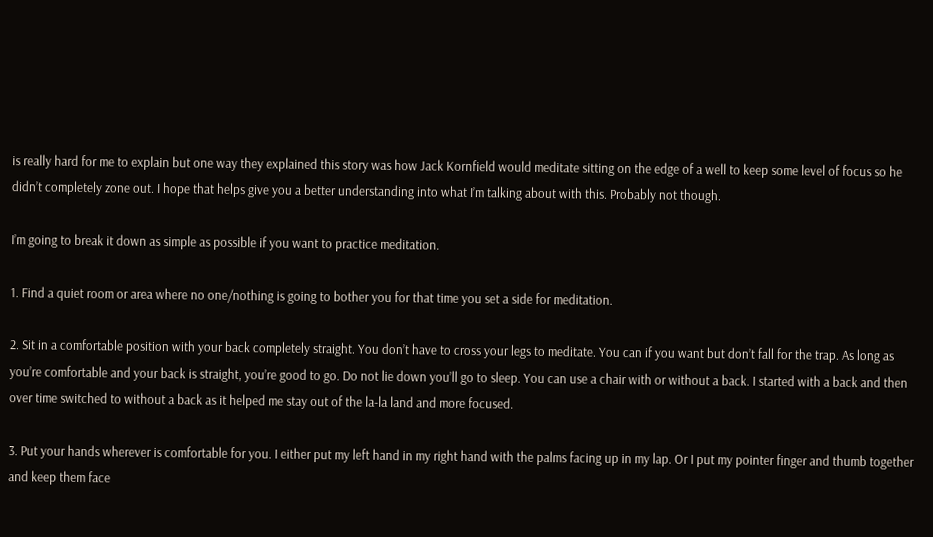is really hard for me to explain but one way they explained this story was how Jack Kornfield would meditate sitting on the edge of a well to keep some level of focus so he didn’t completely zone out. I hope that helps give you a better understanding into what I’m talking about with this. Probably not though.

I’m going to break it down as simple as possible if you want to practice meditation.

1. Find a quiet room or area where no one/nothing is going to bother you for that time you set a side for meditation.

2. Sit in a comfortable position with your back completely straight. You don’t have to cross your legs to meditate. You can if you want but don’t fall for the trap. As long as you’re comfortable and your back is straight, you’re good to go. Do not lie down you’ll go to sleep. You can use a chair with or without a back. I started with a back and then over time switched to without a back as it helped me stay out of the la-la land and more focused.

3. Put your hands wherever is comfortable for you. I either put my left hand in my right hand with the palms facing up in my lap. Or I put my pointer finger and thumb together and keep them face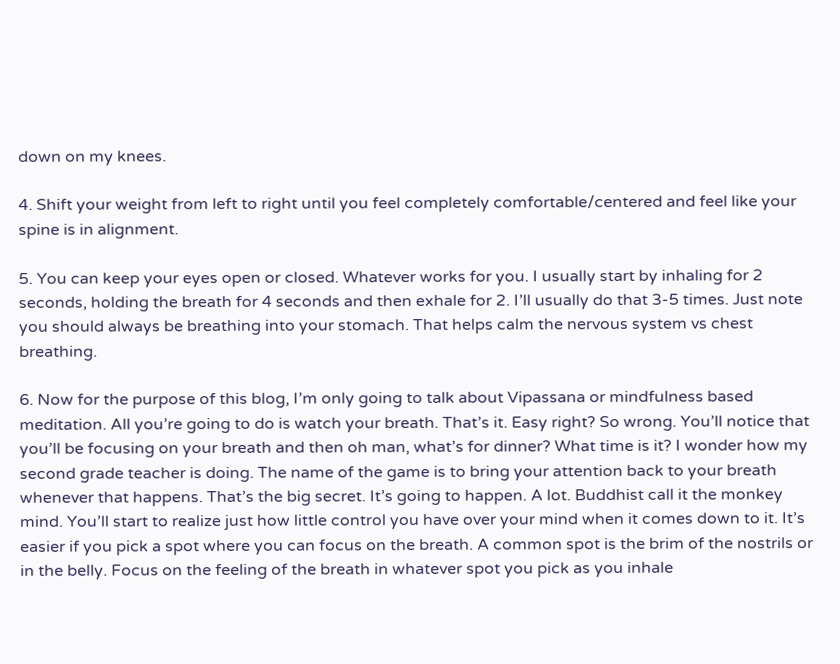down on my knees.

4. Shift your weight from left to right until you feel completely comfortable/centered and feel like your spine is in alignment.

5. You can keep your eyes open or closed. Whatever works for you. I usually start by inhaling for 2 seconds, holding the breath for 4 seconds and then exhale for 2. I’ll usually do that 3-5 times. Just note you should always be breathing into your stomach. That helps calm the nervous system vs chest breathing.

6. Now for the purpose of this blog, I’m only going to talk about Vipassana or mindfulness based meditation. All you’re going to do is watch your breath. That’s it. Easy right? So wrong. You’ll notice that you’ll be focusing on your breath and then oh man, what’s for dinner? What time is it? I wonder how my second grade teacher is doing. The name of the game is to bring your attention back to your breath whenever that happens. That’s the big secret. It’s going to happen. A lot. Buddhist call it the monkey mind. You’ll start to realize just how little control you have over your mind when it comes down to it. It’s easier if you pick a spot where you can focus on the breath. A common spot is the brim of the nostrils or in the belly. Focus on the feeling of the breath in whatever spot you pick as you inhale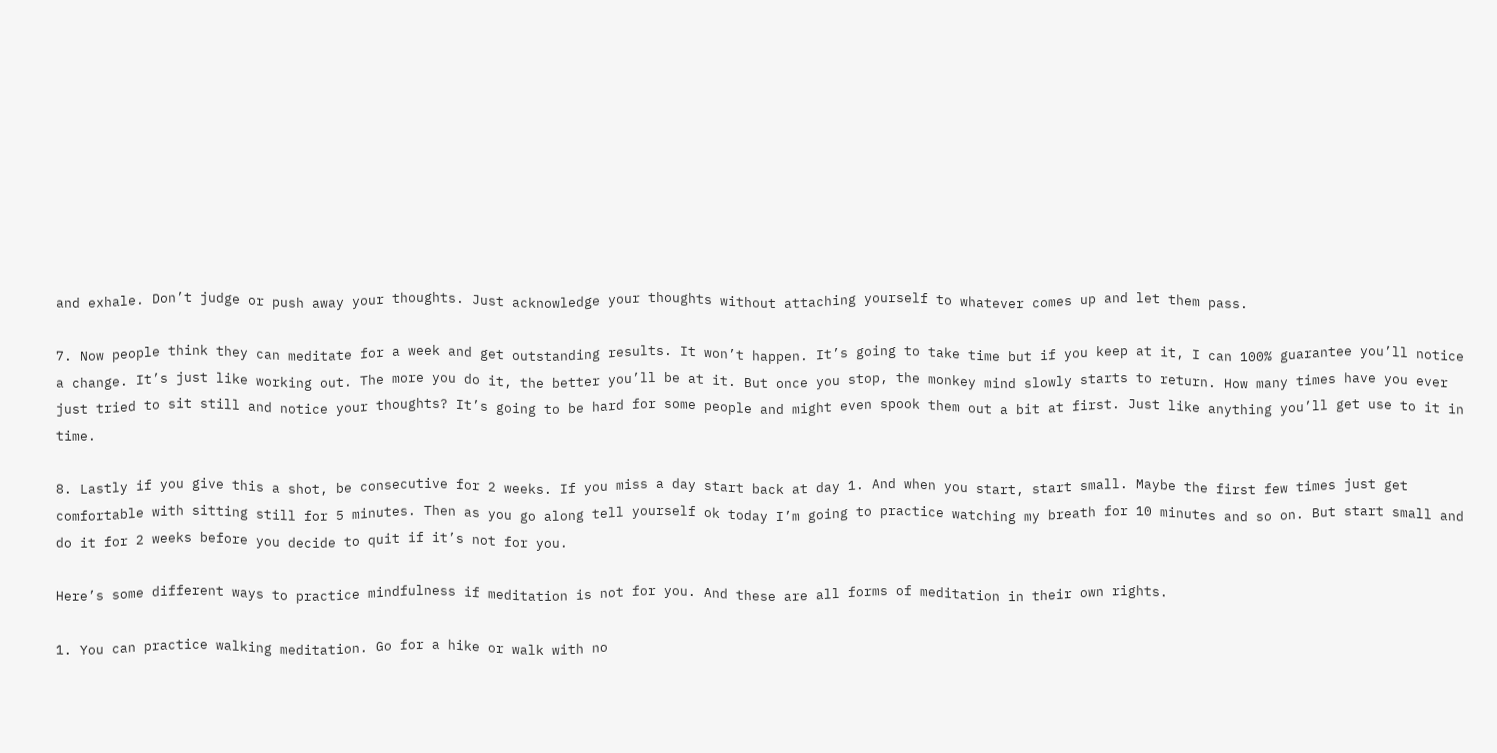and exhale. Don’t judge or push away your thoughts. Just acknowledge your thoughts without attaching yourself to whatever comes up and let them pass.

7. Now people think they can meditate for a week and get outstanding results. It won’t happen. It’s going to take time but if you keep at it, I can 100% guarantee you’ll notice a change. It’s just like working out. The more you do it, the better you’ll be at it. But once you stop, the monkey mind slowly starts to return. How many times have you ever just tried to sit still and notice your thoughts? It’s going to be hard for some people and might even spook them out a bit at first. Just like anything you’ll get use to it in time.

8. Lastly if you give this a shot, be consecutive for 2 weeks. If you miss a day start back at day 1. And when you start, start small. Maybe the first few times just get comfortable with sitting still for 5 minutes. Then as you go along tell yourself ok today I’m going to practice watching my breath for 10 minutes and so on. But start small and do it for 2 weeks before you decide to quit if it’s not for you.

Here’s some different ways to practice mindfulness if meditation is not for you. And these are all forms of meditation in their own rights.

1. You can practice walking meditation. Go for a hike or walk with no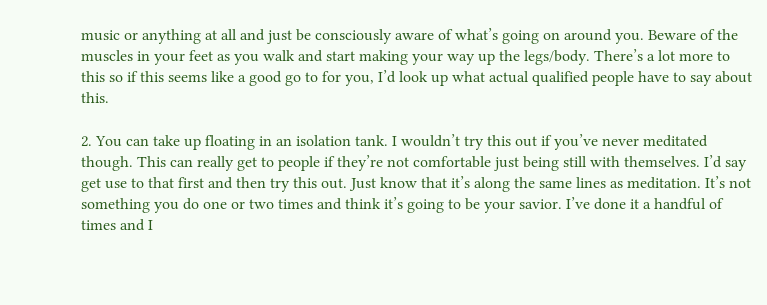music or anything at all and just be consciously aware of what’s going on around you. Beware of the muscles in your feet as you walk and start making your way up the legs/body. There’s a lot more to this so if this seems like a good go to for you, I’d look up what actual qualified people have to say about this.

2. You can take up floating in an isolation tank. I wouldn’t try this out if you’ve never meditated though. This can really get to people if they’re not comfortable just being still with themselves. I’d say get use to that first and then try this out. Just know that it’s along the same lines as meditation. It’s not something you do one or two times and think it’s going to be your savior. I’ve done it a handful of times and I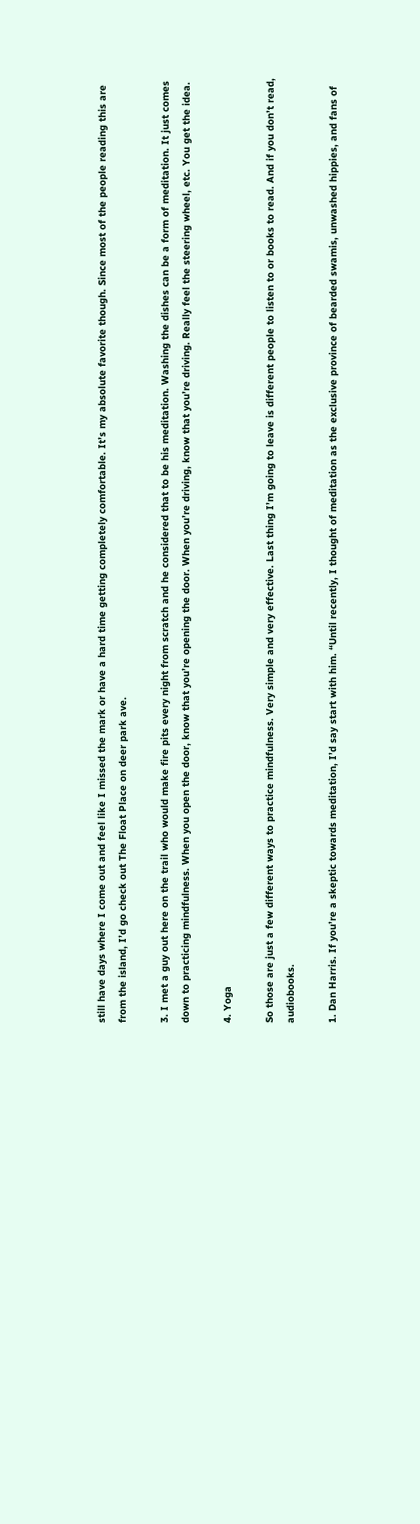still have days where I come out and feel like I missed the mark or have a hard time getting completely comfortable. It’s my absolute favorite though. Since most of the people reading this are from the island, I’d go check out The Float Place on deer park ave.

3. I met a guy out here on the trail who would make fire pits every night from scratch and he considered that to be his meditation. Washing the dishes can be a form of meditation. It just comes down to practicing mindfulness. When you open the door, know that you’re opening the door. When you’re driving, know that you’re driving. Really feel the steering wheel, etc. You get the idea.

4. Yoga

So those are just a few different ways to practice mindfulness. Very simple and very effective. Last thing I’m going to leave is different people to listen to or books to read. And if you don’t read, audiobooks.

1. Dan Harris. If you’re a skeptic towards meditation, I’d say start with him. “Until recently, I thought of meditation as the exclusive province of bearded swamis, unwashed hippies, and fans of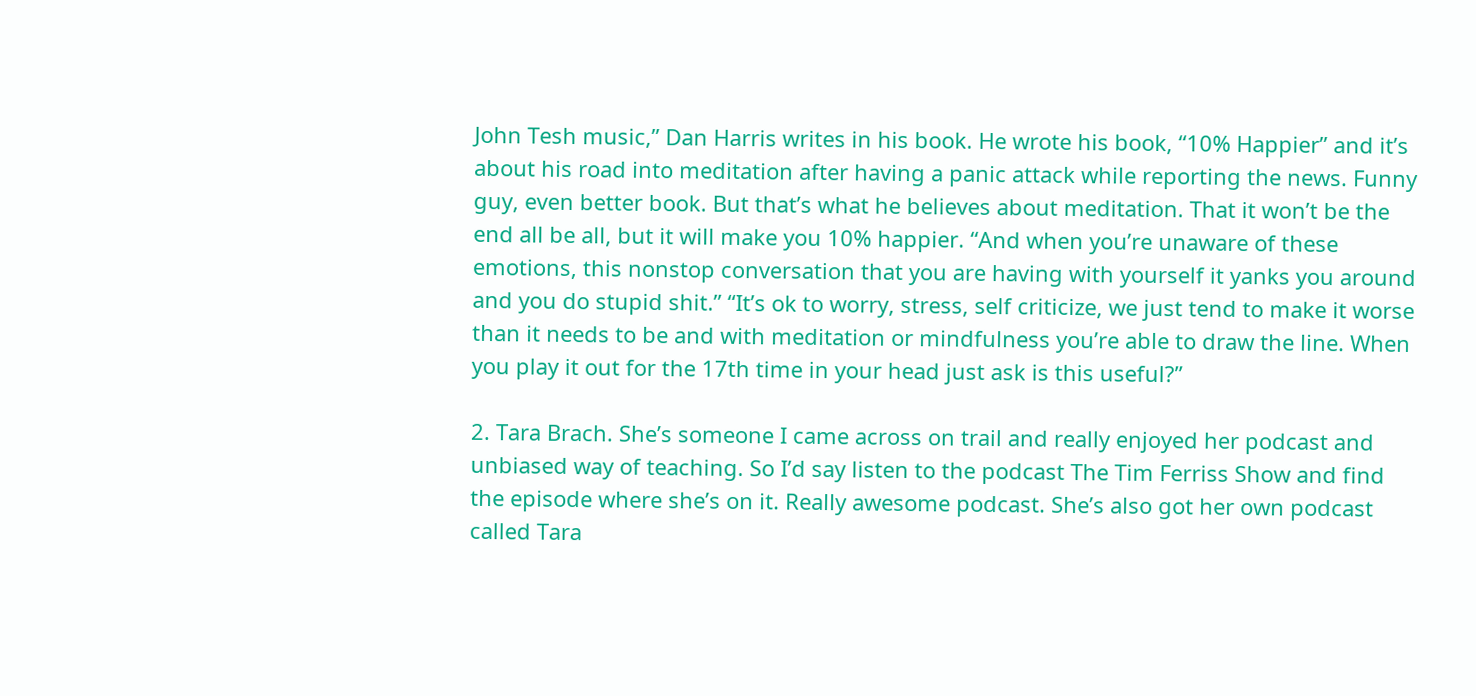John Tesh music,” Dan Harris writes in his book. He wrote his book, “10% Happier” and it’s about his road into meditation after having a panic attack while reporting the news. Funny guy, even better book. But that’s what he believes about meditation. That it won’t be the end all be all, but it will make you 10% happier. “And when you’re unaware of these emotions, this nonstop conversation that you are having with yourself it yanks you around and you do stupid shit.” “It’s ok to worry, stress, self criticize, we just tend to make it worse than it needs to be and with meditation or mindfulness you’re able to draw the line. When you play it out for the 17th time in your head just ask is this useful?”

2. Tara Brach. She’s someone I came across on trail and really enjoyed her podcast and unbiased way of teaching. So I’d say listen to the podcast The Tim Ferriss Show and find the episode where she’s on it. Really awesome podcast. She’s also got her own podcast called Tara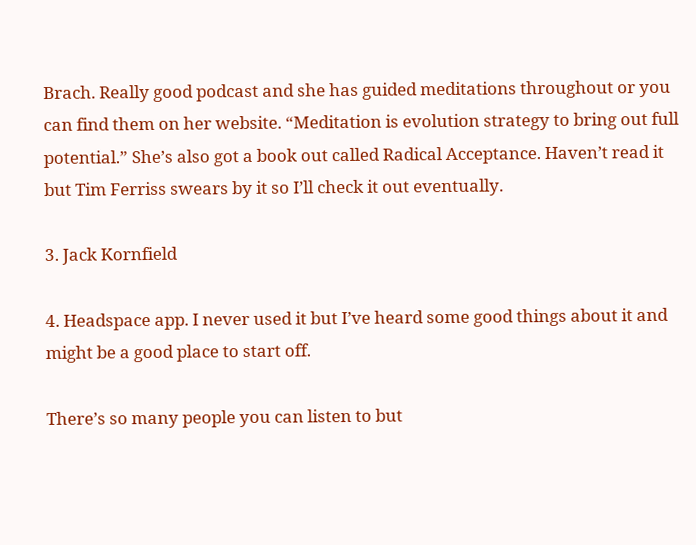Brach. Really good podcast and she has guided meditations throughout or you can find them on her website. “Meditation is evolution strategy to bring out full potential.” She’s also got a book out called Radical Acceptance. Haven’t read it but Tim Ferriss swears by it so I’ll check it out eventually.

3. Jack Kornfield

4. Headspace app. I never used it but I’ve heard some good things about it and might be a good place to start off.

There’s so many people you can listen to but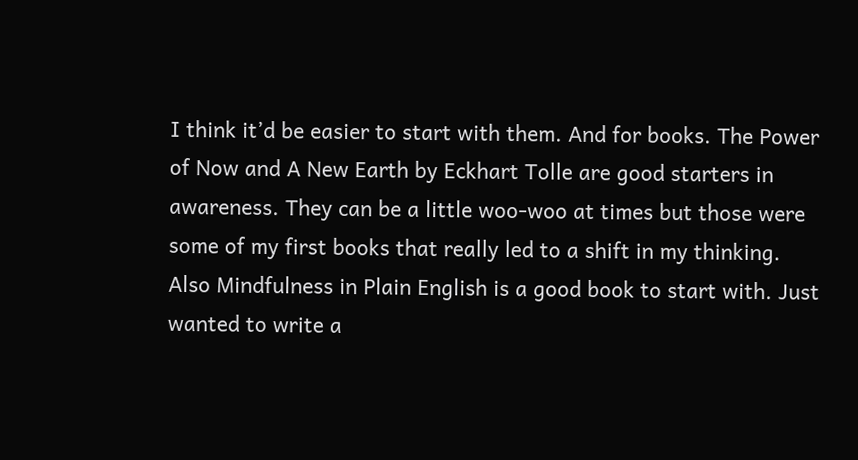I think it’d be easier to start with them. And for books. The Power of Now and A New Earth by Eckhart Tolle are good starters in awareness. They can be a little woo-woo at times but those were some of my first books that really led to a shift in my thinking. Also Mindfulness in Plain English is a good book to start with. Just wanted to write a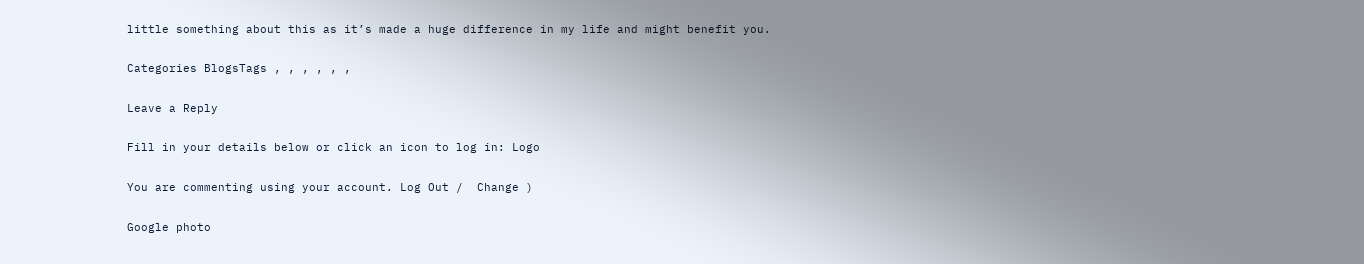little something about this as it’s made a huge difference in my life and might benefit you.

Categories BlogsTags , , , , , ,

Leave a Reply

Fill in your details below or click an icon to log in: Logo

You are commenting using your account. Log Out /  Change )

Google photo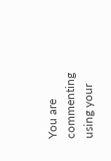You are commenting using your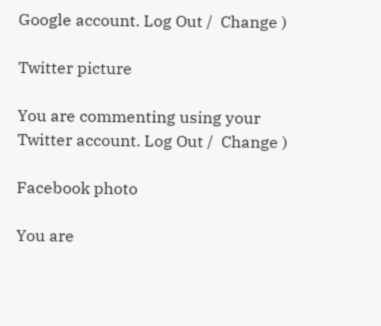Google account. Log Out /  Change )

Twitter picture

You are commenting using your Twitter account. Log Out /  Change )

Facebook photo

You are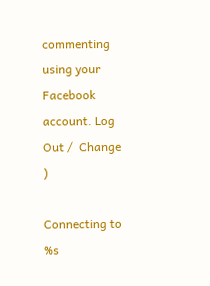commenting using your Facebook account. Log Out /  Change )

Connecting to %s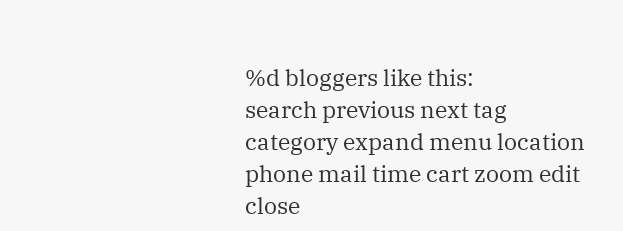%d bloggers like this:
search previous next tag category expand menu location phone mail time cart zoom edit close